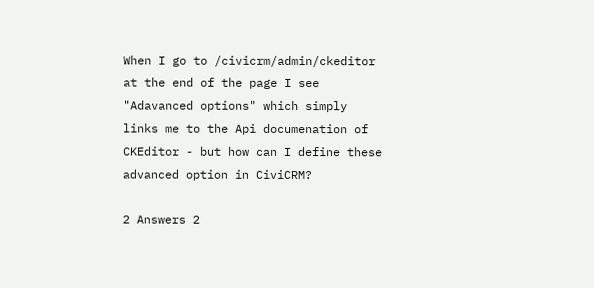When I go to /civicrm/admin/ckeditor at the end of the page I see "Adavanced options" which simply links me to the Api documenation of CKEditor - but how can I define these advanced option in CiviCRM?

2 Answers 2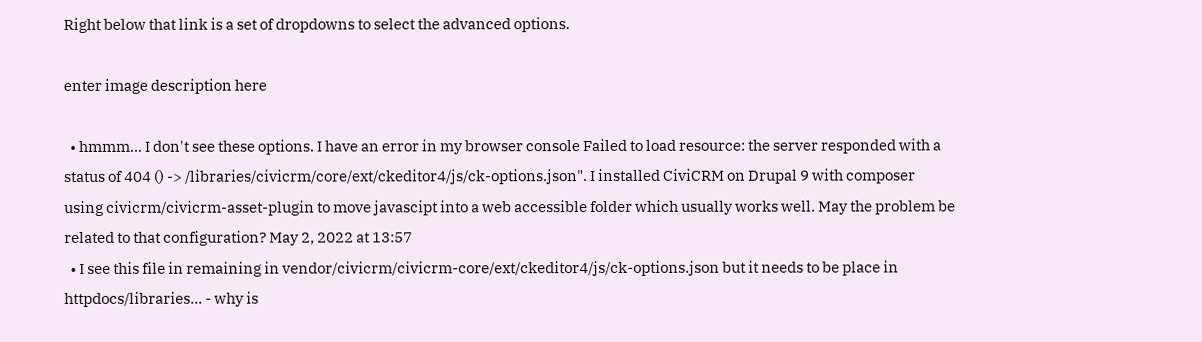Right below that link is a set of dropdowns to select the advanced options.

enter image description here

  • hmmm... I don't see these options. I have an error in my browser console Failed to load resource: the server responded with a status of 404 () -> /libraries/civicrm/core/ext/ckeditor4/js/ck-options.json". I installed CiviCRM on Drupal 9 with composer using civicrm/civicrm-asset-plugin to move javascipt into a web accessible folder which usually works well. May the problem be related to that configuration? May 2, 2022 at 13:57
  • I see this file in remaining in vendor/civicrm/civicrm-core/ext/ckeditor4/js/ck-options.json but it needs to be place in httpdocs/libraries... - why is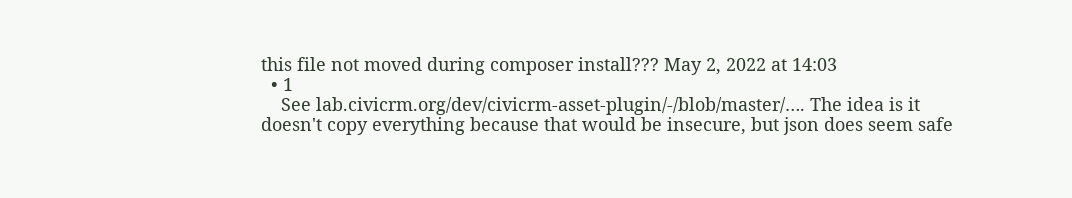this file not moved during composer install??? May 2, 2022 at 14:03
  • 1
    See lab.civicrm.org/dev/civicrm-asset-plugin/-/blob/master/…. The idea is it doesn't copy everything because that would be insecure, but json does seem safe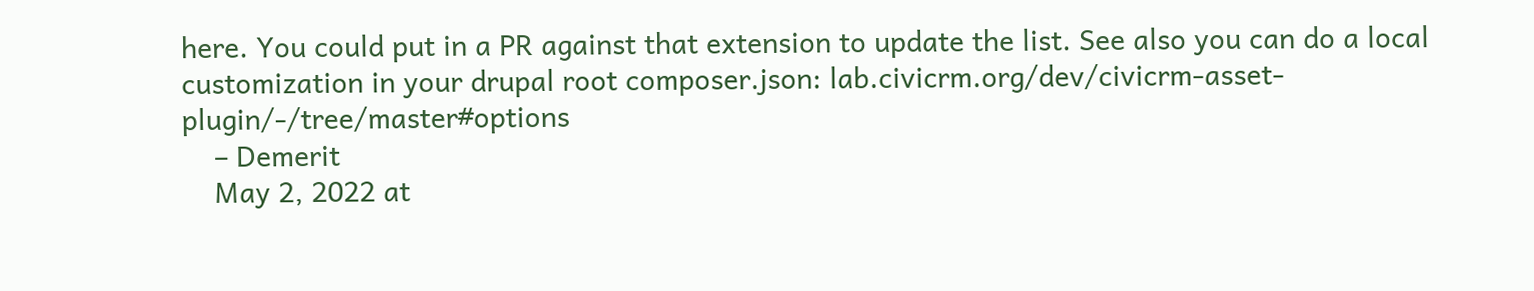here. You could put in a PR against that extension to update the list. See also you can do a local customization in your drupal root composer.json: lab.civicrm.org/dev/civicrm-asset-plugin/-/tree/master#options
    – Demerit
    May 2, 2022 at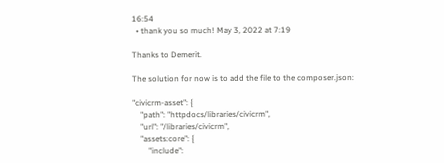16:54
  • thank you so much! May 3, 2022 at 7:19

Thanks to Demerit.

The solution for now is to add the file to the composer.json:

"civicrm-asset": {
    "path": "httpdocs/libraries/civicrm",
    "url": "/libraries/civicrm",
    "assets:core": {
        "include":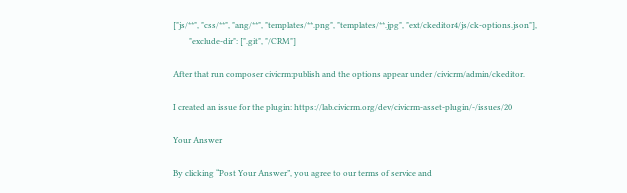["js/**", "css/**", "ang/**", "templates/**.png", "templates/**.jpg", "ext/ckeditor4/js/ck-options.json"],
        "exclude-dir": [".git", "/CRM"]

After that run composer civicrm:publish and the options appear under /civicrm/admin/ckeditor.

I created an issue for the plugin: https://lab.civicrm.org/dev/civicrm-asset-plugin/-/issues/20

Your Answer

By clicking “Post Your Answer”, you agree to our terms of service and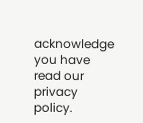acknowledge you have read our privacy policy.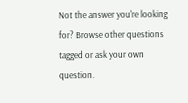Not the answer you're looking for? Browse other questions tagged or ask your own question.